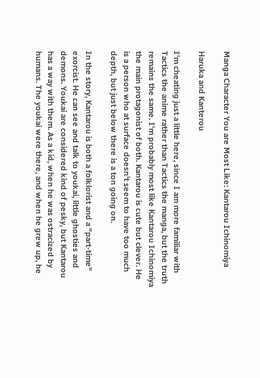Manga Character You are Most Like: Kantarou Ichinomiya

Haruka and Kanterou

I'm cheating just a little here, since I am more familiar with Tactics the anime rather than Tactics the manga, but the truth remains the same. I'm probably most like Kantarou Ichinomiya the main protagonist of both. Kantarou is cute but clever. He is a person who at surface doesn't seem to have too much depth, but just below there is a ton going on.

In the story, Kantarou is both a folklorist and a "part-time" exorcist. He can see and talk to youkai, little ghosties and demons. Youkai are considered kind of pesky, but Kantarou has a way with them. As a kid, when he was ostracized by humans. The youkai were there, and when he grew up, he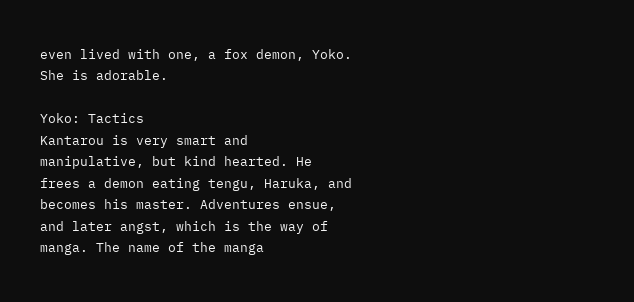even lived with one, a fox demon, Yoko. She is adorable.

Yoko: Tactics
Kantarou is very smart and manipulative, but kind hearted. He frees a demon eating tengu, Haruka, and becomes his master. Adventures ensue, and later angst, which is the way of manga. The name of the manga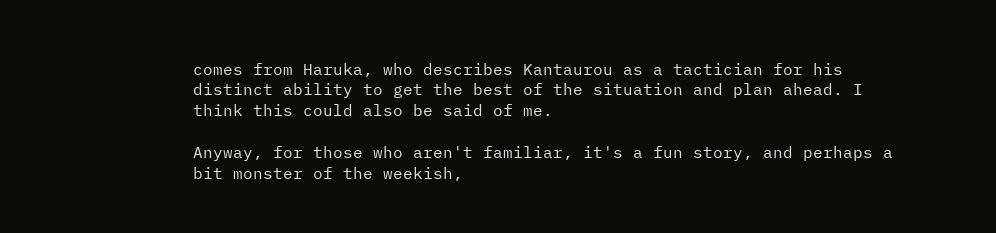comes from Haruka, who describes Kantaurou as a tactician for his distinct ability to get the best of the situation and plan ahead. I think this could also be said of me.

Anyway, for those who aren't familiar, it's a fun story, and perhaps a bit monster of the weekish,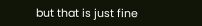but that is just fine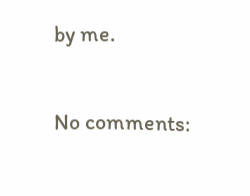by me.

No comments: